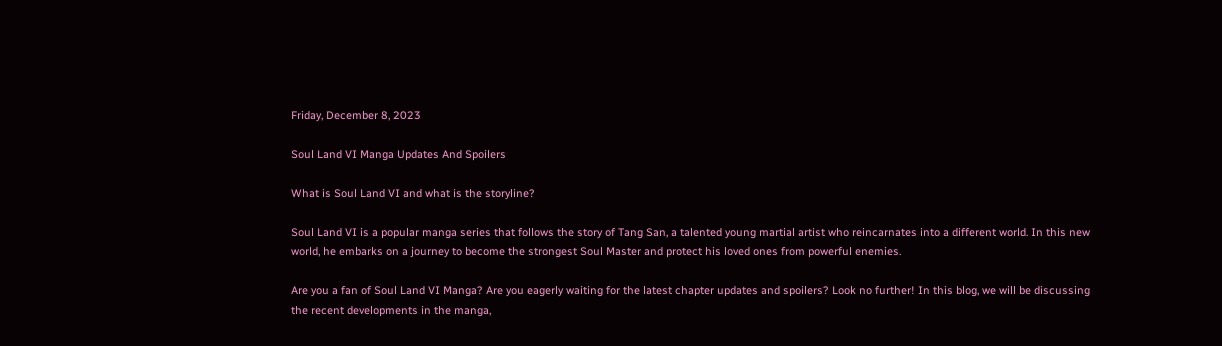Friday, December 8, 2023

Soul Land VI Manga Updates And Spoilers

What is Soul Land VI and what is the storyline?

Soul Land VI is a popular manga series that follows the story of Tang San, a talented young martial artist who reincarnates into a different world. In this new world, he embarks on a journey to become the strongest Soul Master and protect his loved ones from powerful enemies.

Are you a fan of Soul Land VI Manga? Are you eagerly waiting for the latest chapter updates and spoilers? Look no further! In this blog, we will be discussing the recent developments in the manga,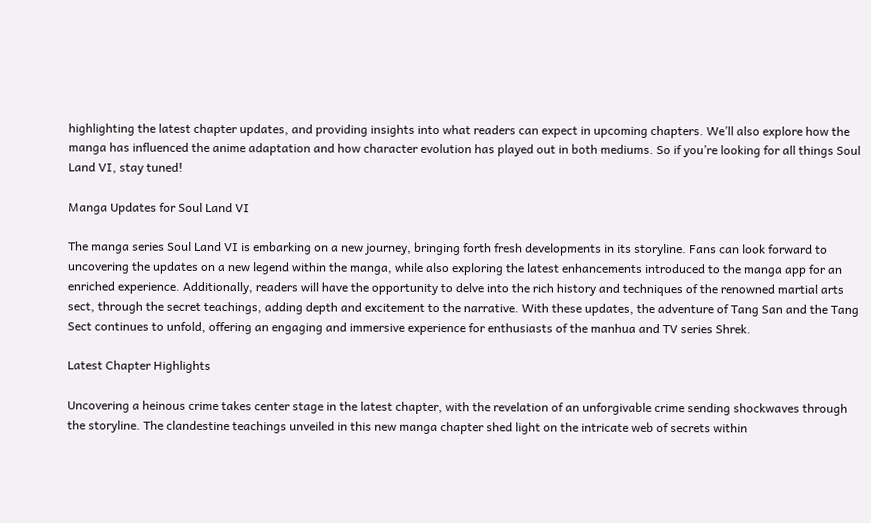highlighting the latest chapter updates, and providing insights into what readers can expect in upcoming chapters. We’ll also explore how the manga has influenced the anime adaptation and how character evolution has played out in both mediums. So if you’re looking for all things Soul Land VI, stay tuned!

Manga Updates for Soul Land VI

The manga series Soul Land VI is embarking on a new journey, bringing forth fresh developments in its storyline. Fans can look forward to uncovering the updates on a new legend within the manga, while also exploring the latest enhancements introduced to the manga app for an enriched experience. Additionally, readers will have the opportunity to delve into the rich history and techniques of the renowned martial arts sect, through the secret teachings, adding depth and excitement to the narrative. With these updates, the adventure of Tang San and the Tang Sect continues to unfold, offering an engaging and immersive experience for enthusiasts of the manhua and TV series Shrek.

Latest Chapter Highlights

Uncovering a heinous crime takes center stage in the latest chapter, with the revelation of an unforgivable crime sending shockwaves through the storyline. The clandestine teachings unveiled in this new manga chapter shed light on the intricate web of secrets within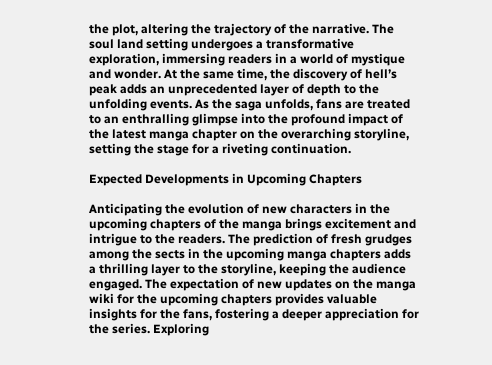the plot, altering the trajectory of the narrative. The soul land setting undergoes a transformative exploration, immersing readers in a world of mystique and wonder. At the same time, the discovery of hell’s peak adds an unprecedented layer of depth to the unfolding events. As the saga unfolds, fans are treated to an enthralling glimpse into the profound impact of the latest manga chapter on the overarching storyline, setting the stage for a riveting continuation.

Expected Developments in Upcoming Chapters

Anticipating the evolution of new characters in the upcoming chapters of the manga brings excitement and intrigue to the readers. The prediction of fresh grudges among the sects in the upcoming manga chapters adds a thrilling layer to the storyline, keeping the audience engaged. The expectation of new updates on the manga wiki for the upcoming chapters provides valuable insights for the fans, fostering a deeper appreciation for the series. Exploring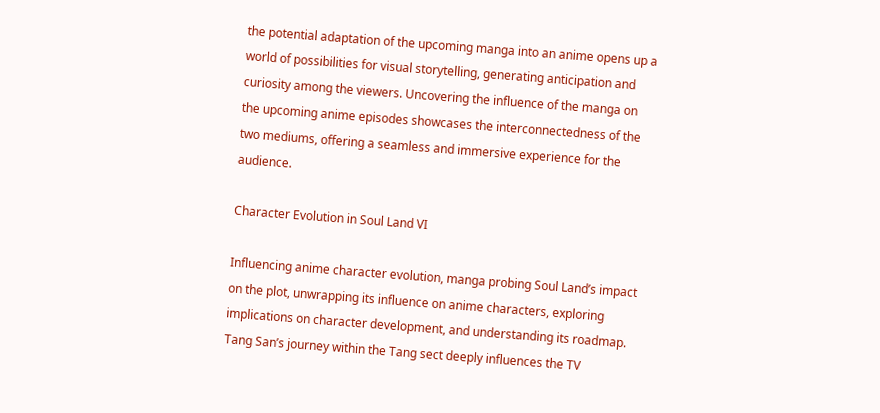the potential adaptation of the upcoming manga into an anime opens up a world of possibilities for visual storytelling, generating anticipation and curiosity among the viewers. Uncovering the influence of the manga on the upcoming anime episodes showcases the interconnectedness of the two mediums, offering a seamless and immersive experience for the audience.

Character Evolution in Soul Land VI

Influencing anime character evolution, manga probing Soul Land’s impact on the plot, unwrapping its influence on anime characters, exploring implications on character development, and understanding its roadmap. Tang San’s journey within the Tang sect deeply influences the TV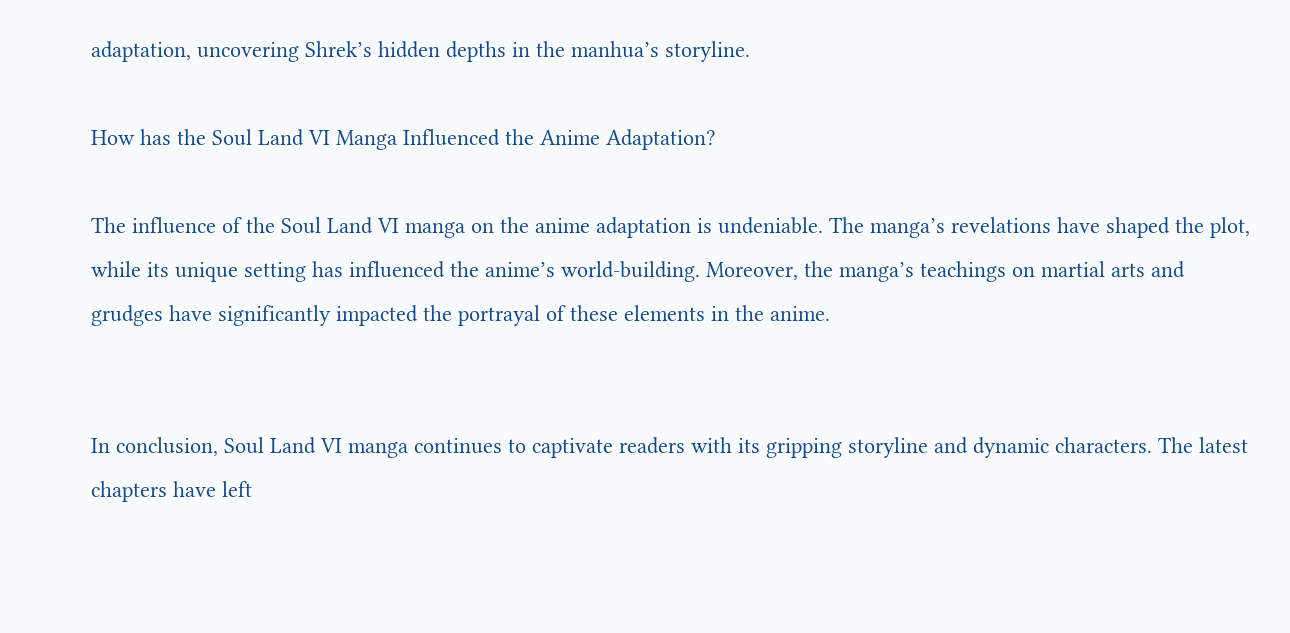adaptation, uncovering Shrek’s hidden depths in the manhua’s storyline.

How has the Soul Land VI Manga Influenced the Anime Adaptation?

The influence of the Soul Land VI manga on the anime adaptation is undeniable. The manga’s revelations have shaped the plot, while its unique setting has influenced the anime’s world-building. Moreover, the manga’s teachings on martial arts and grudges have significantly impacted the portrayal of these elements in the anime.


In conclusion, Soul Land VI manga continues to captivate readers with its gripping storyline and dynamic characters. The latest chapters have left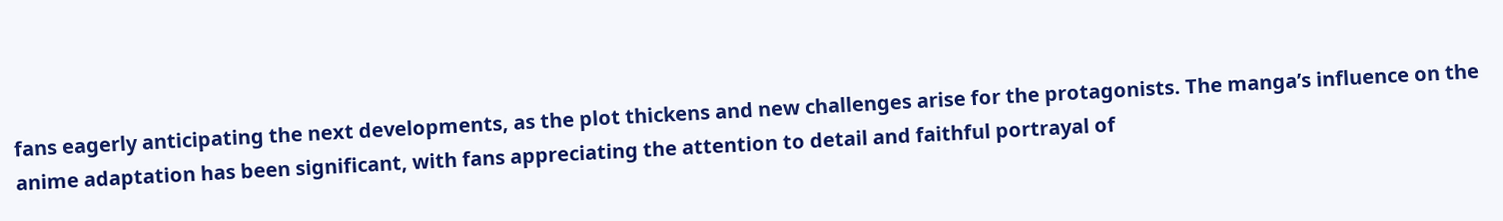fans eagerly anticipating the next developments, as the plot thickens and new challenges arise for the protagonists. The manga’s influence on the anime adaptation has been significant, with fans appreciating the attention to detail and faithful portrayal of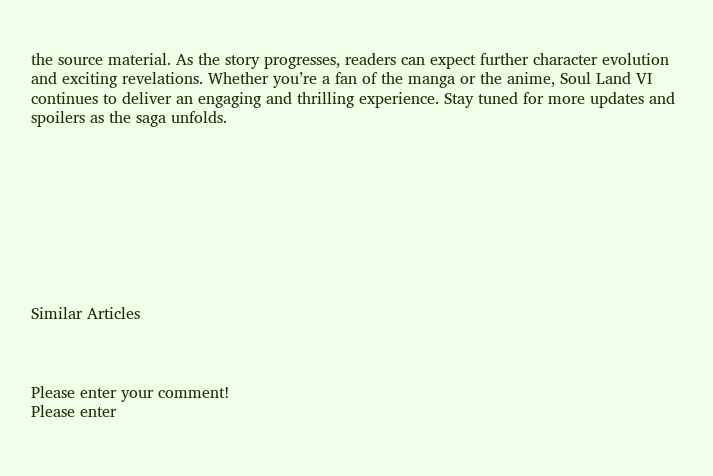the source material. As the story progresses, readers can expect further character evolution and exciting revelations. Whether you’re a fan of the manga or the anime, Soul Land VI continues to deliver an engaging and thrilling experience. Stay tuned for more updates and spoilers as the saga unfolds.









Similar Articles



Please enter your comment!
Please enter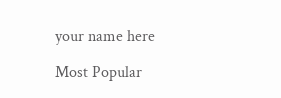your name here

Most Popular